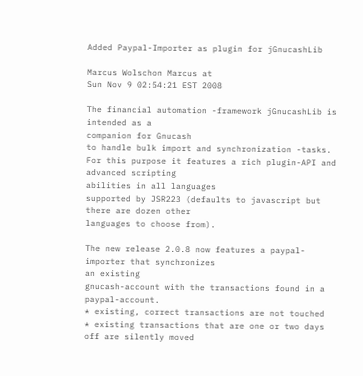Added Paypal-Importer as plugin for jGnucashLib

Marcus Wolschon Marcus at
Sun Nov 9 02:54:21 EST 2008

The financial automation -framework jGnucashLib is intended as a
companion for Gnucash
to handle bulk import and synchronization -tasks.
For this purpose it features a rich plugin-API and advanced scripting
abilities in all languages
supported by JSR223 (defaults to javascript but there are dozen other
languages to choose from).

The new release 2.0.8 now features a paypal-importer that synchronizes
an existing
gnucash-account with the transactions found in a paypal-account.
* existing, correct transactions are not touched
* existing transactions that are one or two days off are silently moved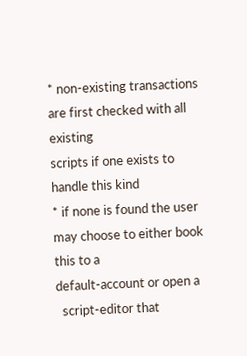* non-existing transactions are first checked with all existing
scripts if one exists to handle this kind
* if none is found the user may choose to either book this to a
default-account or open a
  script-editor that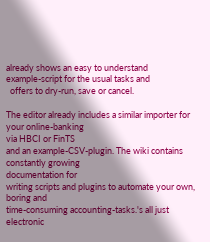already shows an easy to understand
example-script for the usual tasks and
  offers to dry-run, save or cancel.

The editor already includes a similar importer for your online-banking
via HBCI or FinTS
and an example-CSV-plugin. The wiki contains constantly growing
documentation for
writing scripts and plugins to automate your own, boring and
time-consuming accounting-tasks.'s all just electronic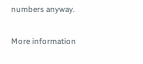numbers anyway.


More information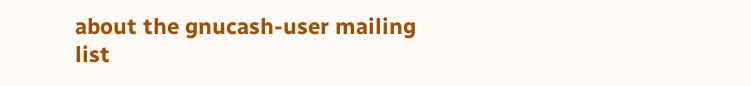about the gnucash-user mailing list